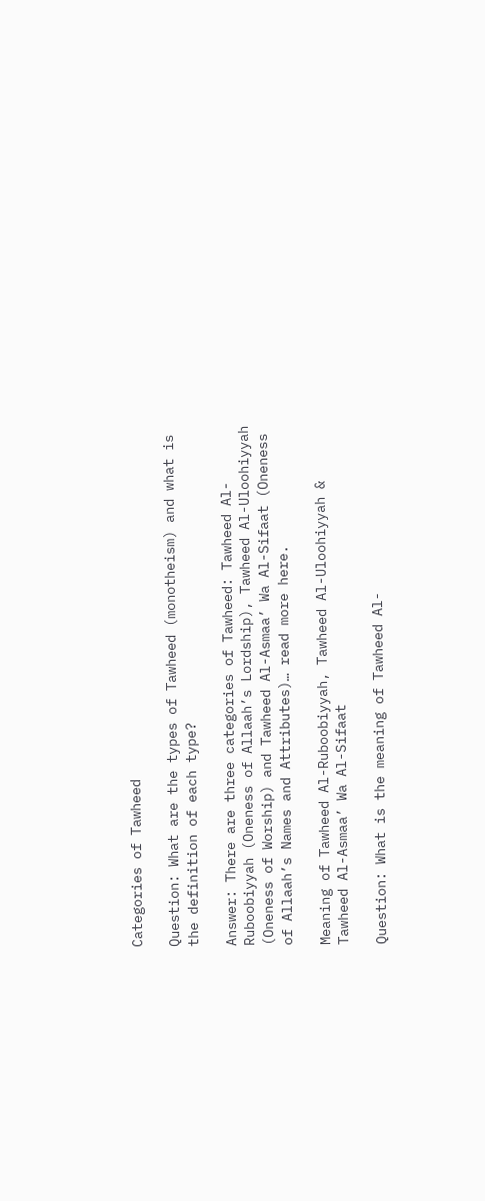Categories of Tawheed

Question: What are the types of Tawheed (monotheism) and what is the definition of each type?

Answer: There are three categories of Tawheed: Tawheed Al-Ruboobiyyah (Oneness of Allaah’s Lordship), Tawheed Al-Uloohiyyah (Oneness of Worship) and Tawheed Al-Asmaa’ Wa Al-Sifaat (Oneness of Allaah’s Names and Attributes)… read more here.

Meaning of Tawheed Al-Ruboobiyyah, Tawheed Al-Uloohiyyah & Tawheed Al-Asmaa’ Wa Al-Sifaat

Question: What is the meaning of Tawheed Al-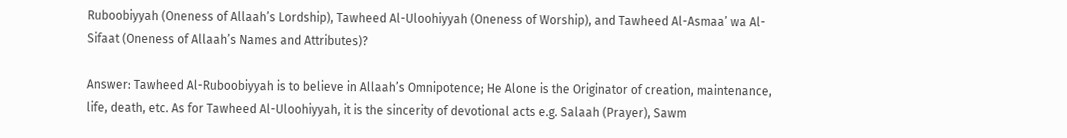Ruboobiyyah (Oneness of Allaah’s Lordship), Tawheed Al-Uloohiyyah (Oneness of Worship), and Tawheed Al-Asmaa’ wa Al-Sifaat (Oneness of Allaah’s Names and Attributes)?

Answer: Tawheed Al-Ruboobiyyah is to believe in Allaah’s Omnipotence; He Alone is the Originator of creation, maintenance, life, death, etc. As for Tawheed Al-Uloohiyyah, it is the sincerity of devotional acts e.g. Salaah (Prayer), Sawm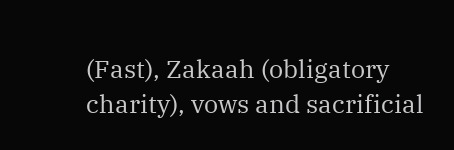(Fast), Zakaah (obligatory charity), vows and sacrificial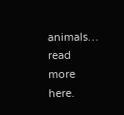animals… read more here.